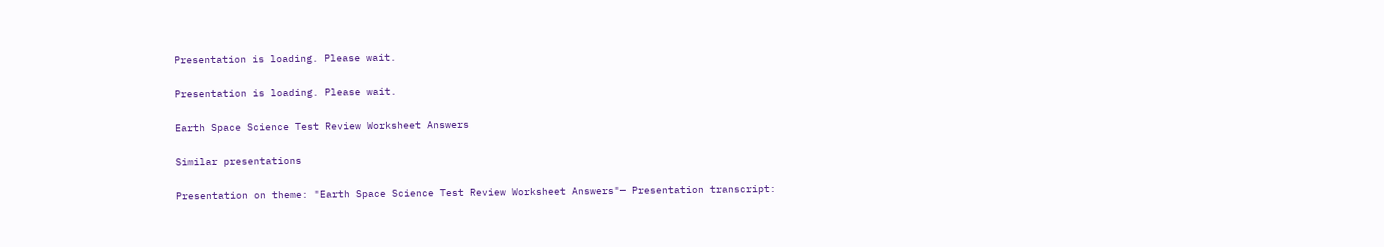Presentation is loading. Please wait.

Presentation is loading. Please wait.

Earth Space Science Test Review Worksheet Answers

Similar presentations

Presentation on theme: "Earth Space Science Test Review Worksheet Answers"— Presentation transcript: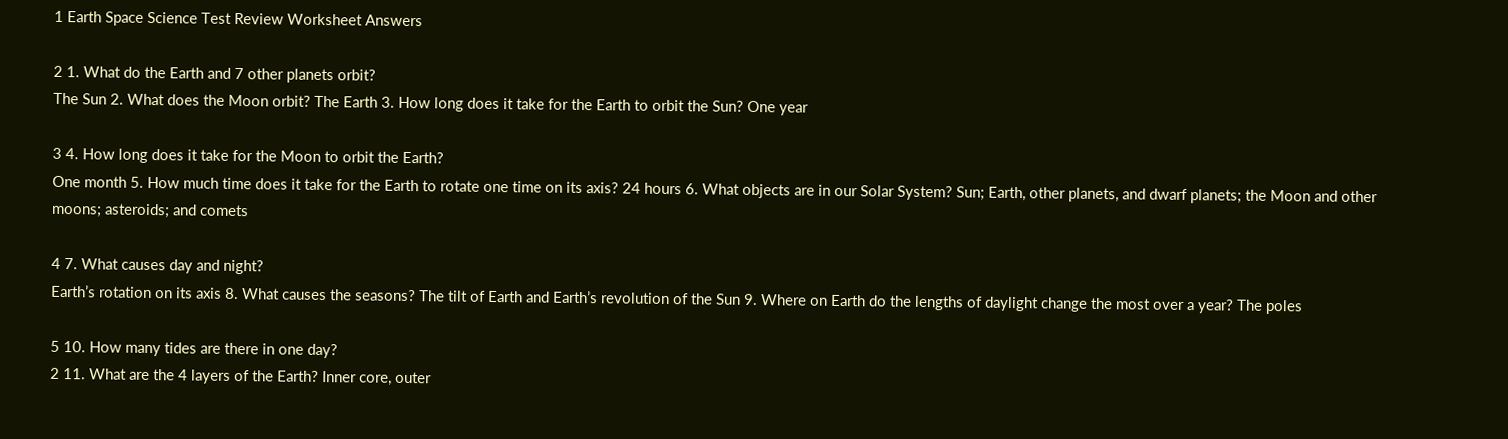1 Earth Space Science Test Review Worksheet Answers

2 1. What do the Earth and 7 other planets orbit?
The Sun 2. What does the Moon orbit? The Earth 3. How long does it take for the Earth to orbit the Sun? One year

3 4. How long does it take for the Moon to orbit the Earth?
One month 5. How much time does it take for the Earth to rotate one time on its axis? 24 hours 6. What objects are in our Solar System? Sun; Earth, other planets, and dwarf planets; the Moon and other moons; asteroids; and comets

4 7. What causes day and night?
Earth’s rotation on its axis 8. What causes the seasons? The tilt of Earth and Earth’s revolution of the Sun 9. Where on Earth do the lengths of daylight change the most over a year? The poles

5 10. How many tides are there in one day?
2 11. What are the 4 layers of the Earth? Inner core, outer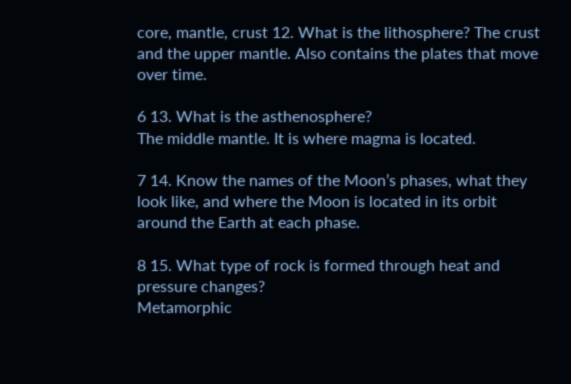core, mantle, crust 12. What is the lithosphere? The crust and the upper mantle. Also contains the plates that move over time.

6 13. What is the asthenosphere?
The middle mantle. It is where magma is located.

7 14. Know the names of the Moon’s phases, what they look like, and where the Moon is located in its orbit around the Earth at each phase.

8 15. What type of rock is formed through heat and pressure changes?
Metamorphic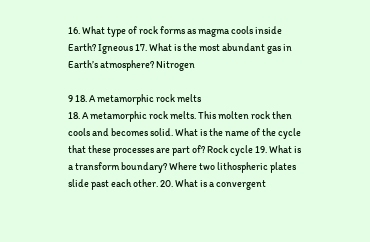16. What type of rock forms as magma cools inside Earth? Igneous 17. What is the most abundant gas in Earth’s atmosphere? Nitrogen

9 18. A metamorphic rock melts
18. A metamorphic rock melts. This molten rock then cools and becomes solid. What is the name of the cycle that these processes are part of? Rock cycle 19. What is a transform boundary? Where two lithospheric plates slide past each other. 20. What is a convergent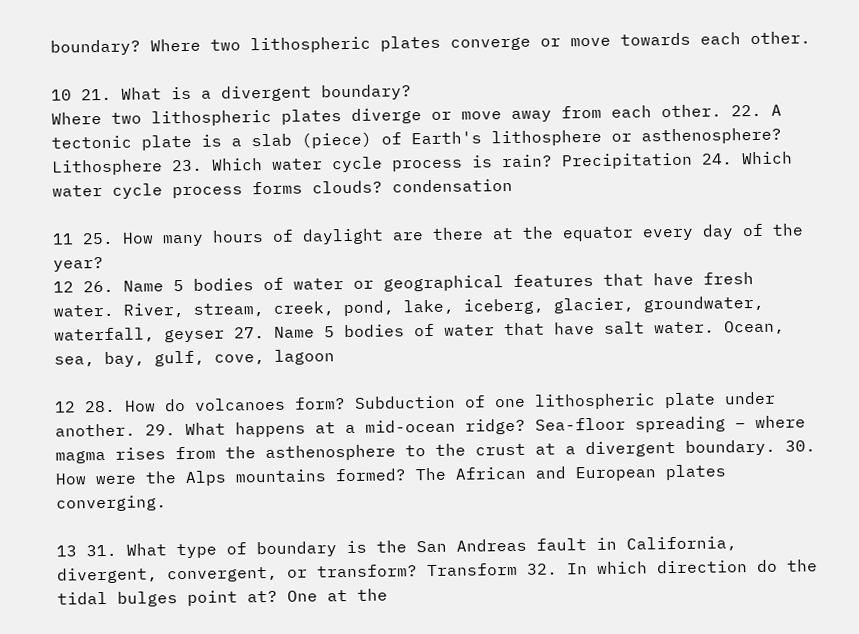boundary? Where two lithospheric plates converge or move towards each other.

10 21. What is a divergent boundary?
Where two lithospheric plates diverge or move away from each other. 22. A tectonic plate is a slab (piece) of Earth's lithosphere or asthenosphere? Lithosphere 23. Which water cycle process is rain? Precipitation 24. Which water cycle process forms clouds? condensation

11 25. How many hours of daylight are there at the equator every day of the year?
12 26. Name 5 bodies of water or geographical features that have fresh water. River, stream, creek, pond, lake, iceberg, glacier, groundwater, waterfall, geyser 27. Name 5 bodies of water that have salt water. Ocean, sea, bay, gulf, cove, lagoon

12 28. How do volcanoes form? Subduction of one lithospheric plate under another. 29. What happens at a mid-ocean ridge? Sea-floor spreading – where magma rises from the asthenosphere to the crust at a divergent boundary. 30. How were the Alps mountains formed? The African and European plates converging.

13 31. What type of boundary is the San Andreas fault in California, divergent, convergent, or transform? Transform 32. In which direction do the tidal bulges point at? One at the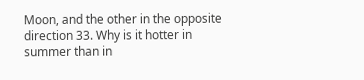Moon, and the other in the opposite direction 33. Why is it hotter in summer than in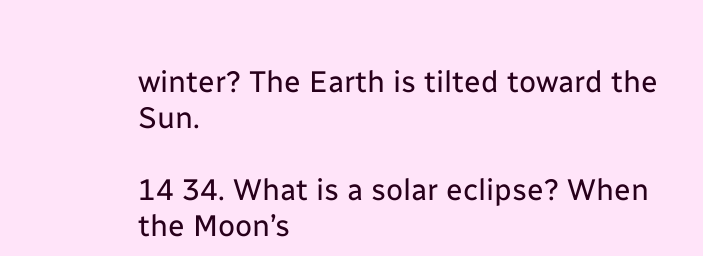winter? The Earth is tilted toward the Sun.

14 34. What is a solar eclipse? When the Moon’s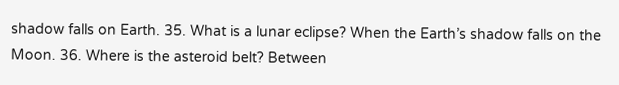shadow falls on Earth. 35. What is a lunar eclipse? When the Earth’s shadow falls on the Moon. 36. Where is the asteroid belt? Between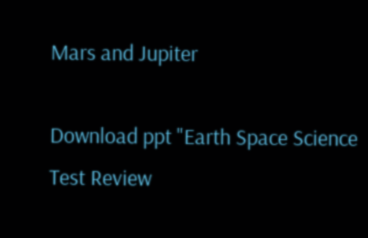Mars and Jupiter

Download ppt "Earth Space Science Test Review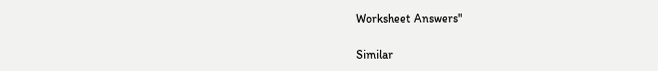Worksheet Answers"

Similar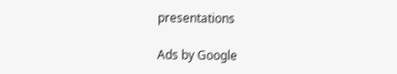presentations

Ads by Google